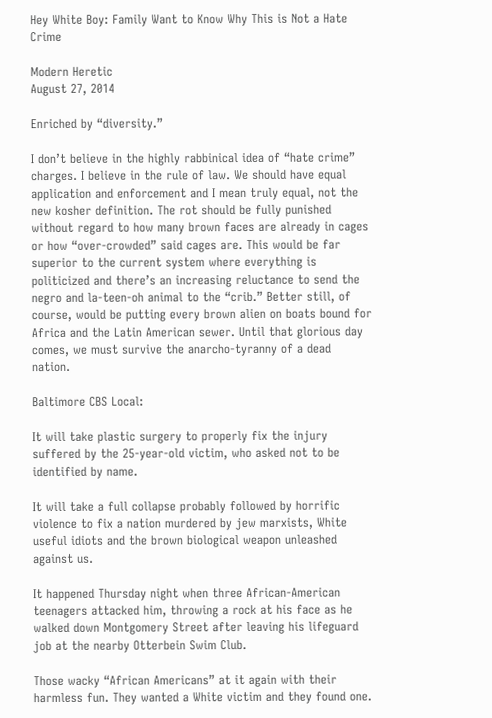Hey White Boy: Family Want to Know Why This is Not a Hate Crime

Modern Heretic
August 27, 2014

Enriched by “diversity.”

I don’t believe in the highly rabbinical idea of “hate crime” charges. I believe in the rule of law. We should have equal application and enforcement and I mean truly equal, not the new kosher definition. The rot should be fully punished without regard to how many brown faces are already in cages or how “over-crowded” said cages are. This would be far superior to the current system where everything is politicized and there’s an increasing reluctance to send the negro and la-teen-oh animal to the “crib.” Better still, of course, would be putting every brown alien on boats bound for Africa and the Latin American sewer. Until that glorious day comes, we must survive the anarcho-tyranny of a dead nation.

Baltimore CBS Local:

It will take plastic surgery to properly fix the injury suffered by the 25-year-old victim, who asked not to be identified by name.

It will take a full collapse probably followed by horrific violence to fix a nation murdered by jew marxists, White useful idiots and the brown biological weapon unleashed against us.

It happened Thursday night when three African-American teenagers attacked him, throwing a rock at his face as he walked down Montgomery Street after leaving his lifeguard job at the nearby Otterbein Swim Club.

Those wacky “African Americans” at it again with their harmless fun. They wanted a White victim and they found one.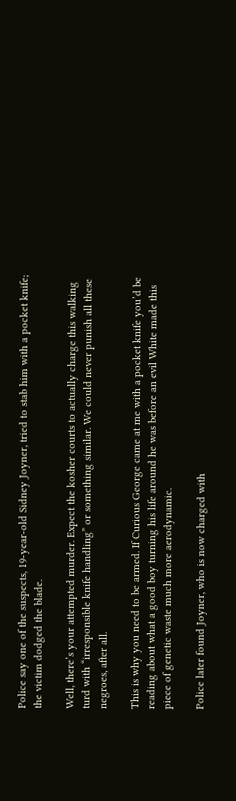Police say one of the suspects, 19-year-old Sidney Joyner, tried to stab him with a pocket knife; the victim dodged the blade.

Well, there’s your attempted murder. Expect the kosher courts to actually charge this walking turd with “irresponsible knife handling” or something similar. We could never punish all these negroes, after all.

This is why you need to be armed. If Curious George came at me with a pocket knife you’d be reading about what a good boy turning his life around he was before an evil White made this piece of genetic waste much more aerodynamic.

Police later found Joyner, who is now charged with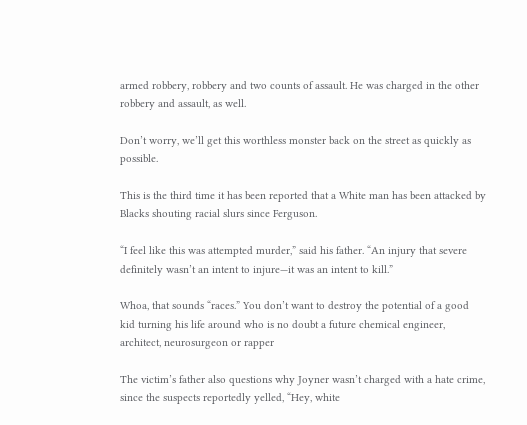armed robbery, robbery and two counts of assault. He was charged in the other robbery and assault, as well.

Don’t worry, we’ll get this worthless monster back on the street as quickly as possible.

This is the third time it has been reported that a White man has been attacked by Blacks shouting racial slurs since Ferguson.

“I feel like this was attempted murder,” said his father. “An injury that severe definitely wasn’t an intent to injure—it was an intent to kill.”

Whoa, that sounds “races.” You don’t want to destroy the potential of a good kid turning his life around who is no doubt a future chemical engineer, architect, neurosurgeon or rapper

The victim’s father also questions why Joyner wasn’t charged with a hate crime, since the suspects reportedly yelled, “Hey, white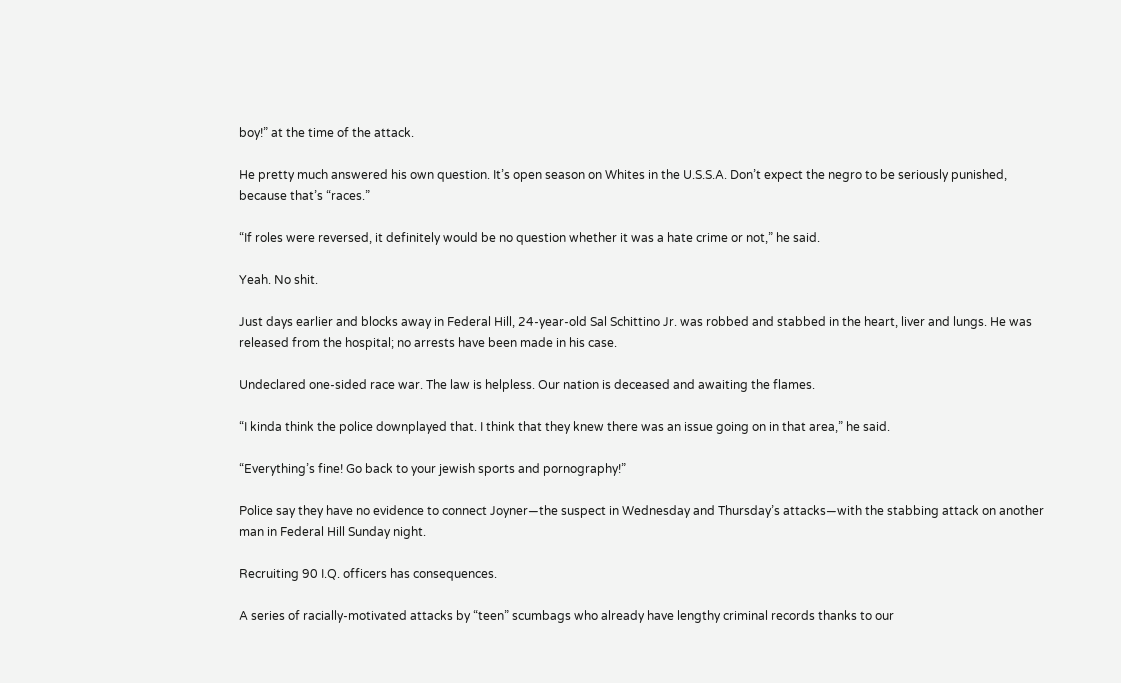boy!” at the time of the attack.

He pretty much answered his own question. It’s open season on Whites in the U.S.S.A. Don’t expect the negro to be seriously punished, because that’s “races.”

“If roles were reversed, it definitely would be no question whether it was a hate crime or not,” he said.

Yeah. No shit.

Just days earlier and blocks away in Federal Hill, 24-year-old Sal Schittino Jr. was robbed and stabbed in the heart, liver and lungs. He was released from the hospital; no arrests have been made in his case.

Undeclared one-sided race war. The law is helpless. Our nation is deceased and awaiting the flames.

“I kinda think the police downplayed that. I think that they knew there was an issue going on in that area,” he said.

“Everything’s fine! Go back to your jewish sports and pornography!”

Police say they have no evidence to connect Joyner—the suspect in Wednesday and Thursday’s attacks—with the stabbing attack on another man in Federal Hill Sunday night.

Recruiting 90 I.Q. officers has consequences.

A series of racially-motivated attacks by “teen” scumbags who already have lengthy criminal records thanks to our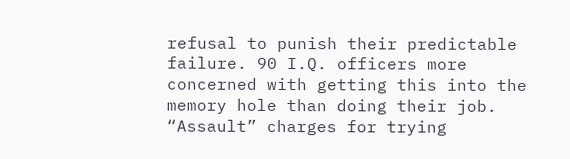refusal to punish their predictable failure. 90 I.Q. officers more concerned with getting this into the memory hole than doing their job. “Assault” charges for trying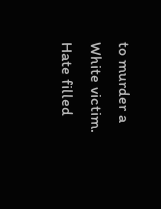to murder a White victim. Hate filled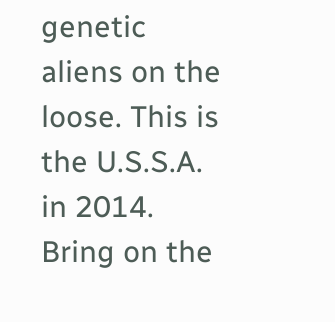genetic aliens on the loose. This is the U.S.S.A. in 2014. Bring on the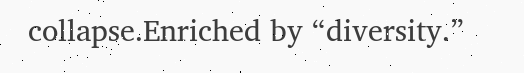collapse.Enriched by “diversity.”